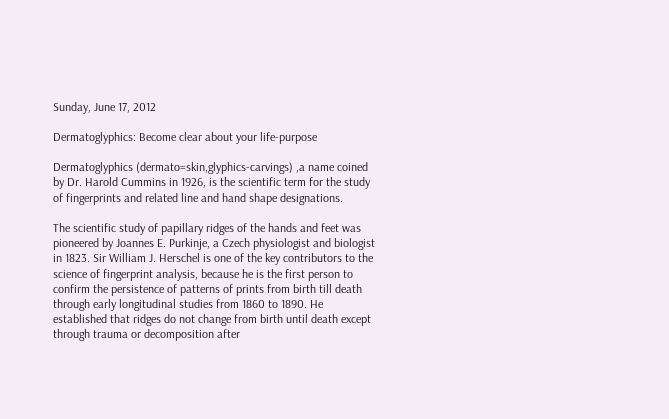Sunday, June 17, 2012

Dermatoglyphics: Become clear about your life-purpose

Dermatoglyphics (dermato=skin,glyphics-carvings) ,a name coined by Dr. Harold Cummins in 1926, is the scientific term for the study of fingerprints and related line and hand shape designations.

The scientific study of papillary ridges of the hands and feet was pioneered by Joannes E. Purkinje, a Czech physiologist and biologist in 1823. Sir William J. Herschel is one of the key contributors to the science of fingerprint analysis, because he is the first person to confirm the persistence of patterns of prints from birth till death through early longitudinal studies from 1860 to 1890. He established that ridges do not change from birth until death except through trauma or decomposition after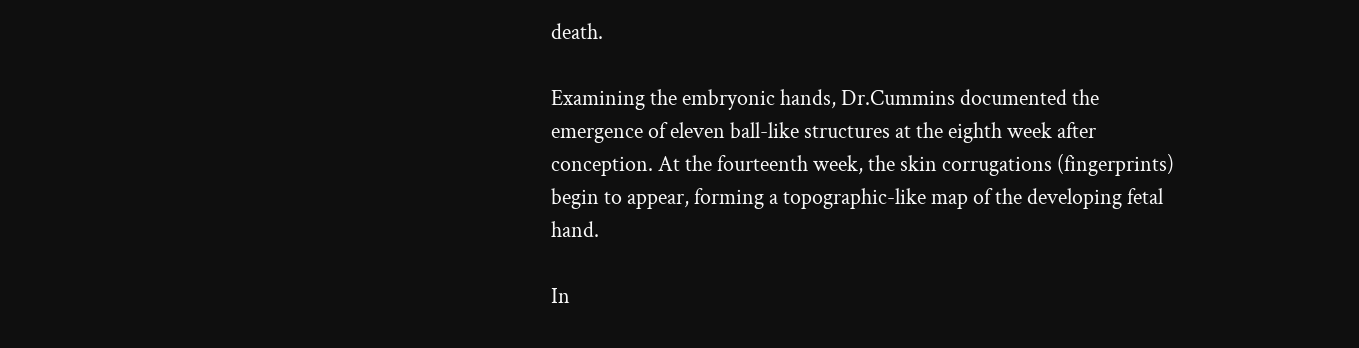death.

Examining the embryonic hands, Dr.Cummins documented the emergence of eleven ball-like structures at the eighth week after conception. At the fourteenth week, the skin corrugations (fingerprints) begin to appear, forming a topographic-like map of the developing fetal hand.

In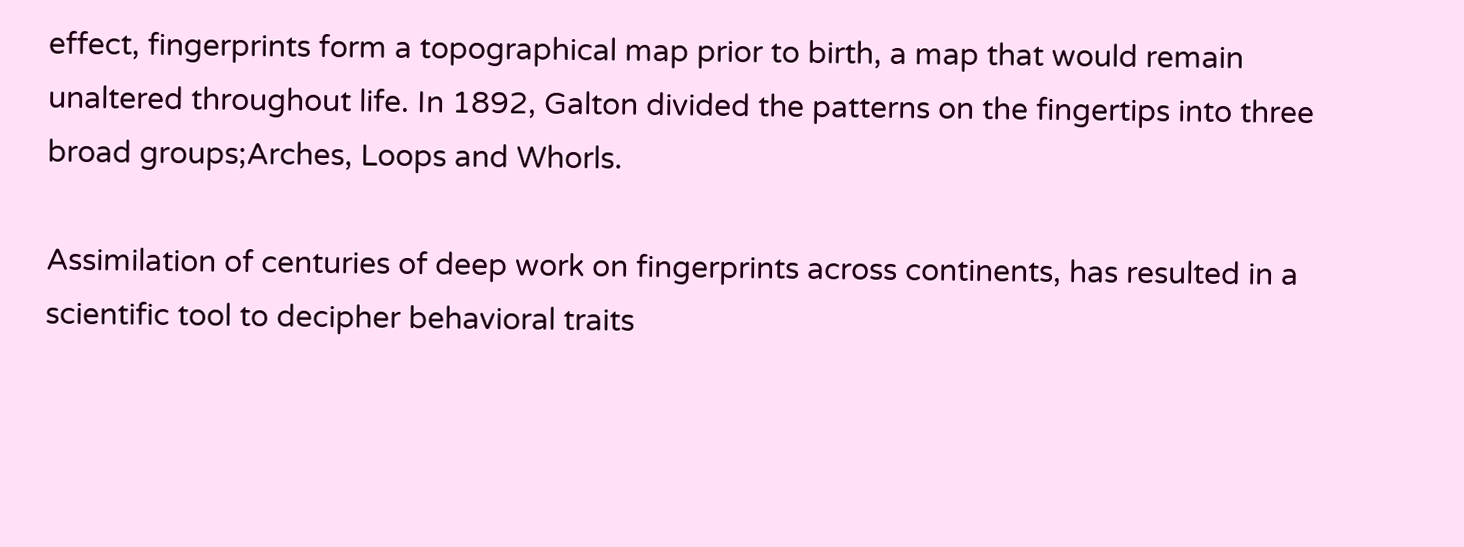effect, fingerprints form a topographical map prior to birth, a map that would remain unaltered throughout life. In 1892, Galton divided the patterns on the fingertips into three broad groups;Arches, Loops and Whorls.

Assimilation of centuries of deep work on fingerprints across continents, has resulted in a scientific tool to decipher behavioral traits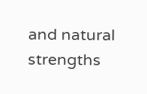and natural strengths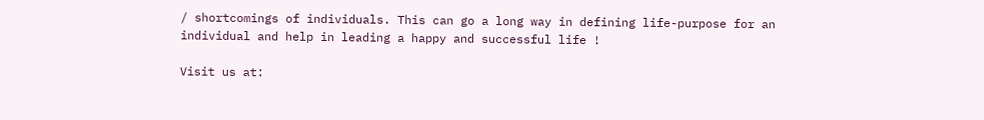/ shortcomings of individuals. This can go a long way in defining life-purpose for an individual and help in leading a happy and successful life !

Visit us at: